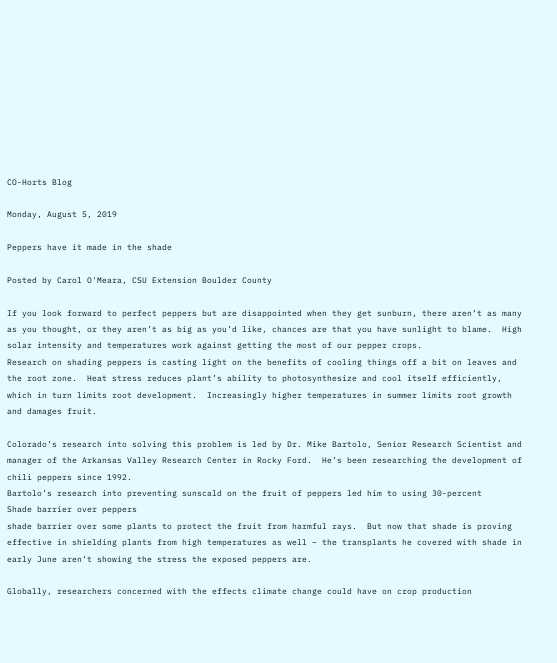CO-Horts Blog

Monday, August 5, 2019

Peppers have it made in the shade

Posted by Carol O'Meara, CSU Extension Boulder County

If you look forward to perfect peppers but are disappointed when they get sunburn, there aren’t as many as you thought, or they aren’t as big as you’d like, chances are that you have sunlight to blame.  High solar intensity and temperatures work against getting the most of our pepper crops.
Research on shading peppers is casting light on the benefits of cooling things off a bit on leaves and the root zone.  Heat stress reduces plant’s ability to photosynthesize and cool itself efficiently, which in turn limits root development.  Increasingly higher temperatures in summer limits root growth and damages fruit.

Colorado’s research into solving this problem is led by Dr. Mike Bartolo, Senior Research Scientist and manager of the Arkansas Valley Research Center in Rocky Ford.  He’s been researching the development of chili peppers since 1992.
Bartolo’s research into preventing sunscald on the fruit of peppers led him to using 30-percent
Shade barrier over peppers
shade barrier over some plants to protect the fruit from harmful rays.  But now that shade is proving effective in shielding plants from high temperatures as well – the transplants he covered with shade in early June aren’t showing the stress the exposed peppers are.

Globally, researchers concerned with the effects climate change could have on crop production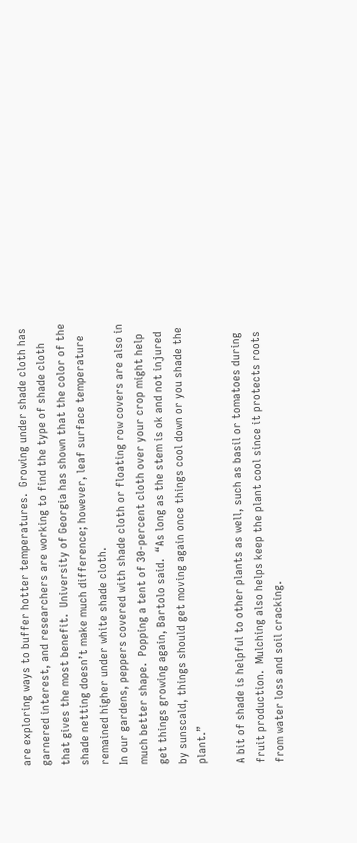are exploring ways to buffer hotter temperatures.  Growing under shade cloth has garnered interest, and researchers are working to find the type of shade cloth that gives the most benefit.  University of Georgia has shown that the color of the shade netting doesn’t make much difference; however, leaf surface temperature remained higher under white shade cloth.
In our gardens, peppers covered with shade cloth or floating row covers are also in much better shape.  Popping a tent of 30-percent cloth over your crop might help get things growing again, Bartolo said.  “As long as the stem is ok and not injured by sunscald, things should get moving again once things cool down or you shade the plant.”

A bit of shade is helpful to other plants as well, such as basil or tomatoes during fruit production.  Mulching also helps keep the plant cool since it protects roots from water loss and soil cracking.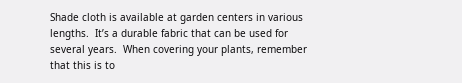Shade cloth is available at garden centers in various lengths.  It’s a durable fabric that can be used for several years.  When covering your plants, remember that this is to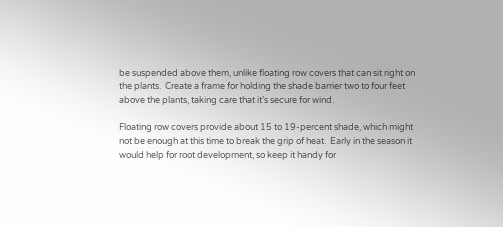be suspended above them, unlike floating row covers that can sit right on the plants.  Create a frame for holding the shade barrier two to four feet above the plants, taking care that it’s secure for wind.

Floating row covers provide about 15 to 19-percent shade, which might not be enough at this time to break the grip of heat.  Early in the season it would help for root development, so keep it handy for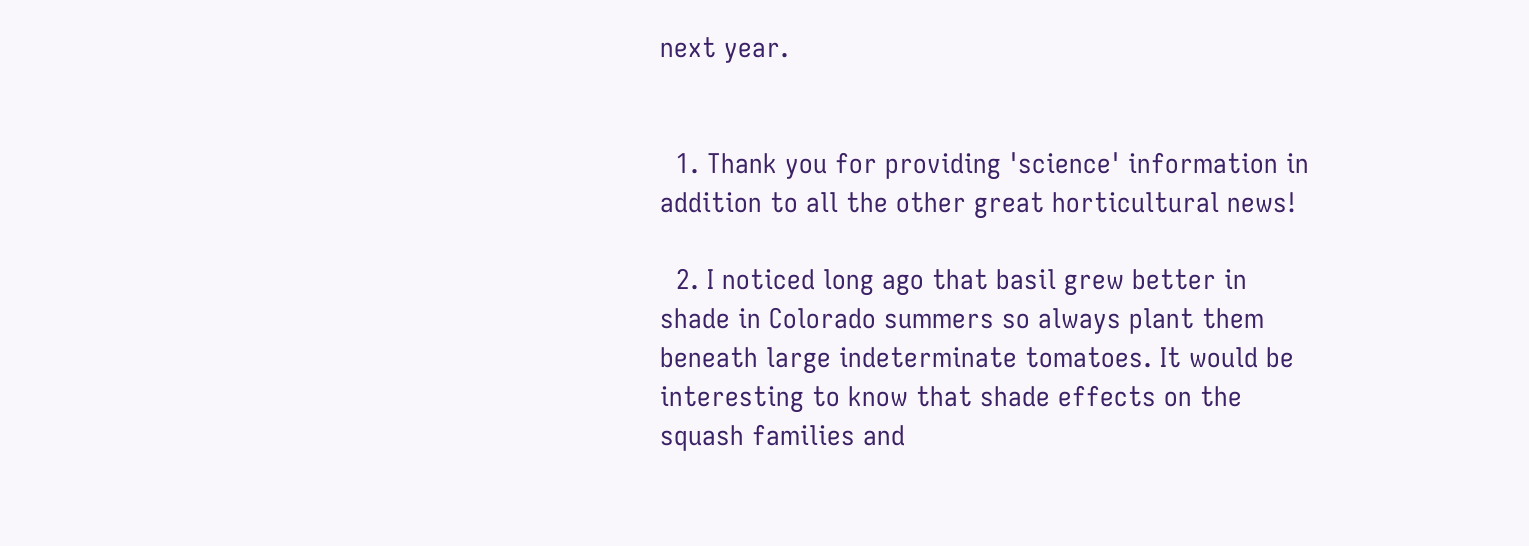next year.


  1. Thank you for providing 'science' information in addition to all the other great horticultural news!

  2. I noticed long ago that basil grew better in shade in Colorado summers so always plant them beneath large indeterminate tomatoes. It would be interesting to know that shade effects on the squash families and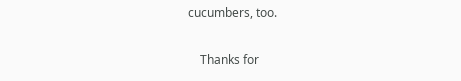cucumbers, too.

    Thanks for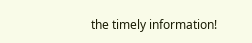the timely information!